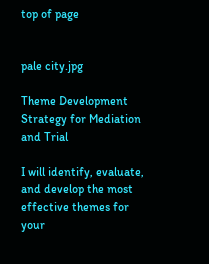top of page


pale city.jpg

Theme Development Strategy for Mediation and Trial

I will identify, evaluate, and develop the most effective themes for your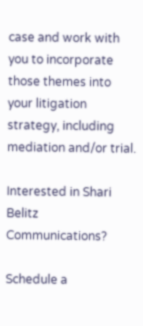case and work with you to incorporate those themes into your litigation strategy, including mediation and/or trial.

Interested in Shari Belitz Communications?

Schedule a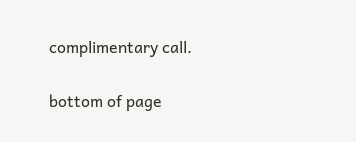complimentary call.

bottom of page